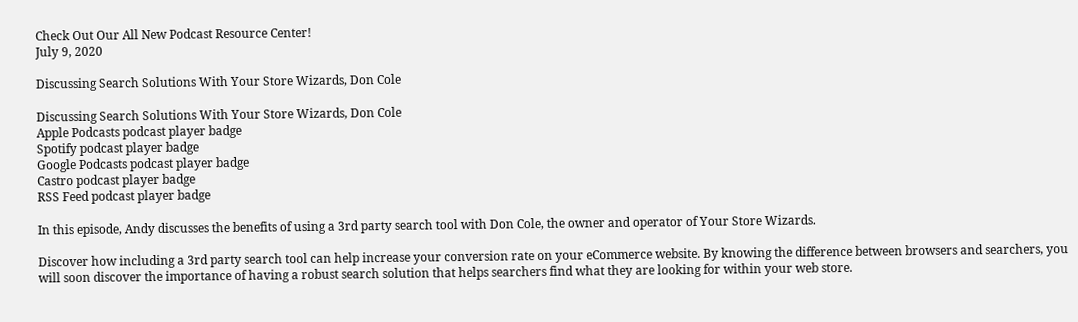Check Out Our All New Podcast Resource Center!
July 9, 2020

Discussing Search Solutions With Your Store Wizards, Don Cole

Discussing Search Solutions With Your Store Wizards, Don Cole
Apple Podcasts podcast player badge
Spotify podcast player badge
Google Podcasts podcast player badge
Castro podcast player badge
RSS Feed podcast player badge

In this episode, Andy discusses the benefits of using a 3rd party search tool with Don Cole, the owner and operator of Your Store Wizards.

Discover how including a 3rd party search tool can help increase your conversion rate on your eCommerce website. By knowing the difference between browsers and searchers, you will soon discover the importance of having a robust search solution that helps searchers find what they are looking for within your web store.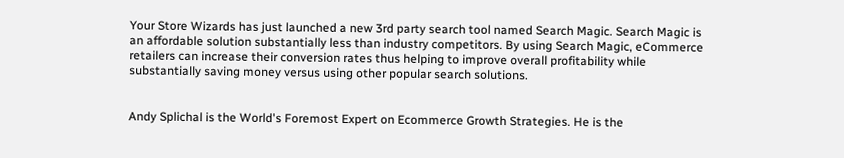Your Store Wizards has just launched a new 3rd party search tool named Search Magic. Search Magic is an affordable solution substantially less than industry competitors. By using Search Magic, eCommerce retailers can increase their conversion rates thus helping to improve overall profitability while substantially saving money versus using other popular search solutions.


Andy Splichal is the World's Foremost Expert on Ecommerce Growth Strategies. He is the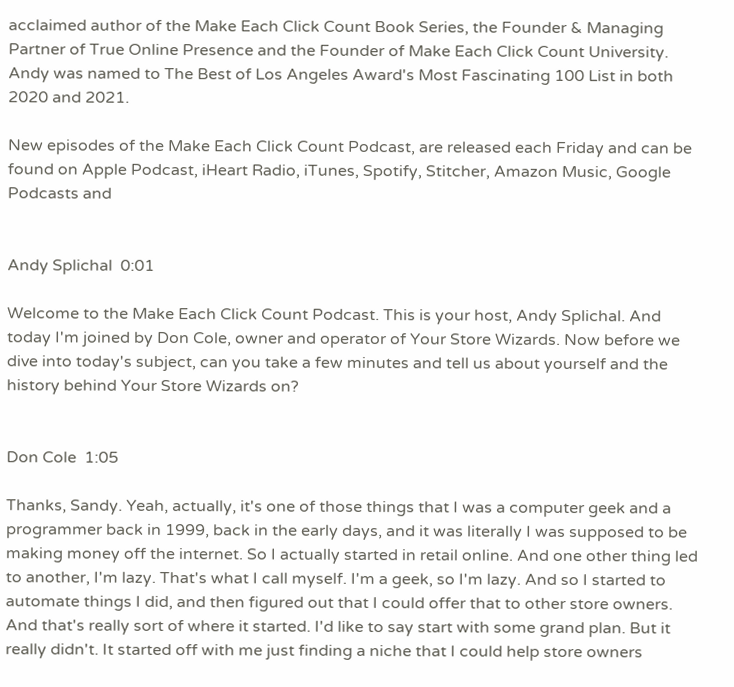acclaimed author of the Make Each Click Count Book Series, the Founder & Managing Partner of True Online Presence and the Founder of Make Each Click Count University. Andy was named to The Best of Los Angeles Award's Most Fascinating 100 List in both 2020 and 2021.

New episodes of the Make Each Click Count Podcast, are released each Friday and can be found on Apple Podcast, iHeart Radio, iTunes, Spotify, Stitcher, Amazon Music, Google Podcasts and


Andy Splichal  0:01

Welcome to the Make Each Click Count Podcast. This is your host, Andy Splichal. And today I'm joined by Don Cole, owner and operator of Your Store Wizards. Now before we dive into today's subject, can you take a few minutes and tell us about yourself and the history behind Your Store Wizards on?


Don Cole  1:05

Thanks, Sandy. Yeah, actually, it's one of those things that I was a computer geek and a programmer back in 1999, back in the early days, and it was literally I was supposed to be making money off the internet. So I actually started in retail online. And one other thing led to another, I'm lazy. That's what I call myself. I'm a geek, so I'm lazy. And so I started to automate things I did, and then figured out that I could offer that to other store owners. And that's really sort of where it started. I'd like to say start with some grand plan. But it really didn't. It started off with me just finding a niche that I could help store owners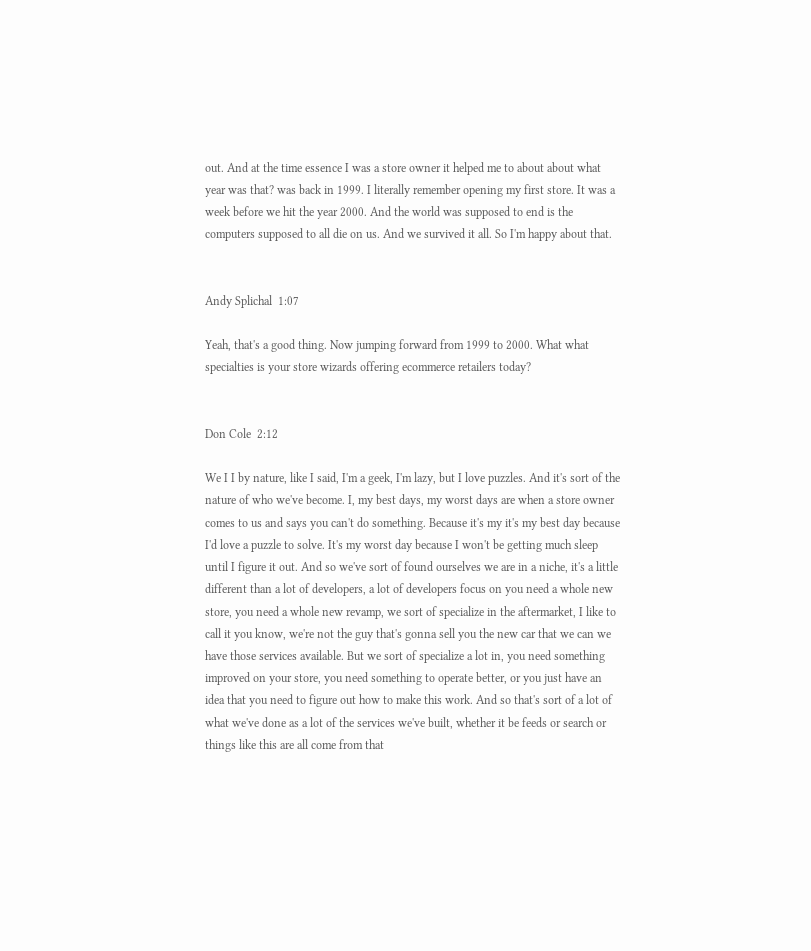out. And at the time essence I was a store owner it helped me to about about what year was that? was back in 1999. I literally remember opening my first store. It was a week before we hit the year 2000. And the world was supposed to end is the computers supposed to all die on us. And we survived it all. So I'm happy about that.


Andy Splichal  1:07

Yeah, that's a good thing. Now jumping forward from 1999 to 2000. What what specialties is your store wizards offering ecommerce retailers today?


Don Cole  2:12

We I I by nature, like I said, I'm a geek, I'm lazy, but I love puzzles. And it's sort of the nature of who we've become. I, my best days, my worst days are when a store owner comes to us and says you can't do something. Because it's my it's my best day because I'd love a puzzle to solve. It's my worst day because I won't be getting much sleep until I figure it out. And so we've sort of found ourselves we are in a niche, it's a little different than a lot of developers, a lot of developers focus on you need a whole new store, you need a whole new revamp, we sort of specialize in the aftermarket, I like to call it you know, we're not the guy that's gonna sell you the new car that we can we have those services available. But we sort of specialize a lot in, you need something improved on your store, you need something to operate better, or you just have an idea that you need to figure out how to make this work. And so that's sort of a lot of what we've done as a lot of the services we've built, whether it be feeds or search or things like this are all come from that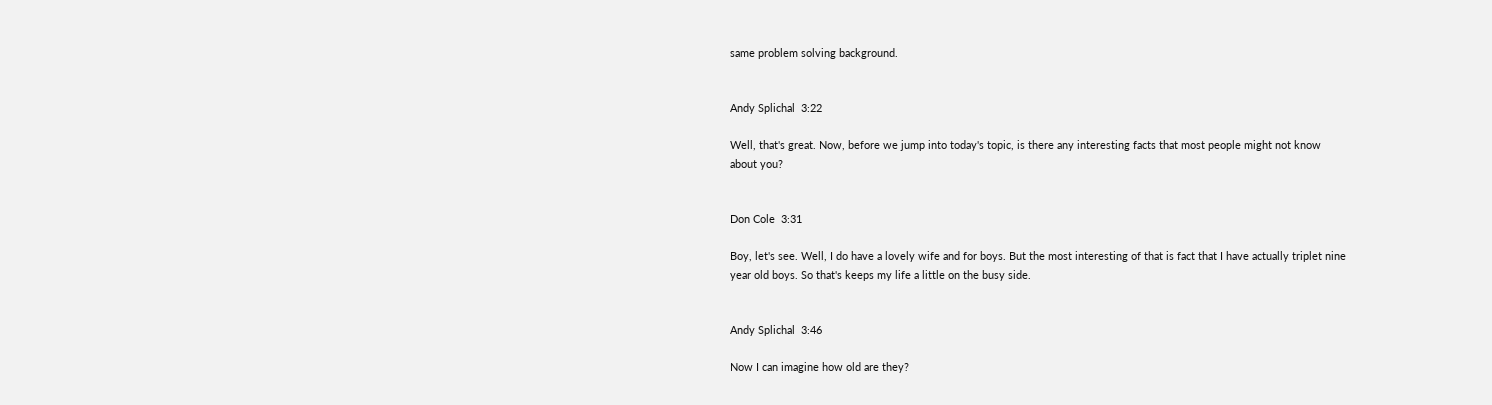same problem solving background.


Andy Splichal  3:22

Well, that's great. Now, before we jump into today's topic, is there any interesting facts that most people might not know about you?


Don Cole  3:31

Boy, let's see. Well, I do have a lovely wife and for boys. But the most interesting of that is fact that I have actually triplet nine year old boys. So that's keeps my life a little on the busy side.


Andy Splichal  3:46

Now I can imagine how old are they?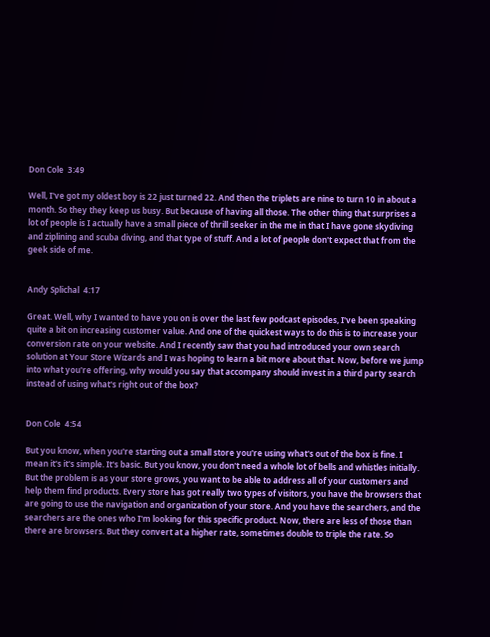Don Cole  3:49

Well, I've got my oldest boy is 22 just turned 22. And then the triplets are nine to turn 10 in about a month. So they they keep us busy. But because of having all those. The other thing that surprises a lot of people is I actually have a small piece of thrill seeker in the me in that I have gone skydiving and ziplining and scuba diving, and that type of stuff. And a lot of people don't expect that from the geek side of me.


Andy Splichal  4:17

Great. Well, why I wanted to have you on is over the last few podcast episodes, I've been speaking quite a bit on increasing customer value. And one of the quickest ways to do this is to increase your conversion rate on your website. And I recently saw that you had introduced your own search solution at Your Store Wizards and I was hoping to learn a bit more about that. Now, before we jump into what you're offering, why would you say that accompany should invest in a third party search instead of using what's right out of the box?


Don Cole  4:54

But you know, when you're starting out a small store you're using what's out of the box is fine. I mean it's it's simple. It's basic. But you know, you don't need a whole lot of bells and whistles initially. But the problem is as your store grows, you want to be able to address all of your customers and help them find products. Every store has got really two types of visitors, you have the browsers that are going to use the navigation and organization of your store. And you have the searchers, and the searchers are the ones who I'm looking for this specific product. Now, there are less of those than there are browsers. But they convert at a higher rate, sometimes double to triple the rate. So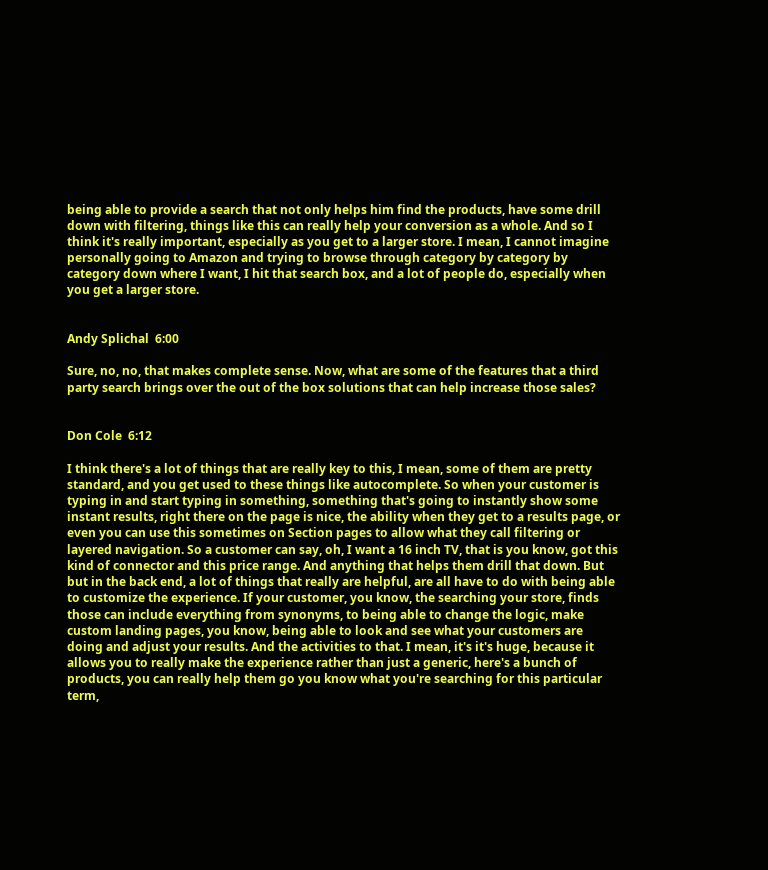being able to provide a search that not only helps him find the products, have some drill down with filtering, things like this can really help your conversion as a whole. And so I think it's really important, especially as you get to a larger store. I mean, I cannot imagine personally going to Amazon and trying to browse through category by category by category down where I want, I hit that search box, and a lot of people do, especially when you get a larger store.


Andy Splichal  6:00

Sure, no, no, that makes complete sense. Now, what are some of the features that a third party search brings over the out of the box solutions that can help increase those sales?


Don Cole  6:12

I think there's a lot of things that are really key to this, I mean, some of them are pretty standard, and you get used to these things like autocomplete. So when your customer is typing in and start typing in something, something that's going to instantly show some instant results, right there on the page is nice, the ability when they get to a results page, or even you can use this sometimes on Section pages to allow what they call filtering or layered navigation. So a customer can say, oh, I want a 16 inch TV, that is you know, got this kind of connector and this price range. And anything that helps them drill that down. But but in the back end, a lot of things that really are helpful, are all have to do with being able to customize the experience. If your customer, you know, the searching your store, finds those can include everything from synonyms, to being able to change the logic, make custom landing pages, you know, being able to look and see what your customers are doing and adjust your results. And the activities to that. I mean, it's it's huge, because it allows you to really make the experience rather than just a generic, here's a bunch of products, you can really help them go you know what you're searching for this particular term,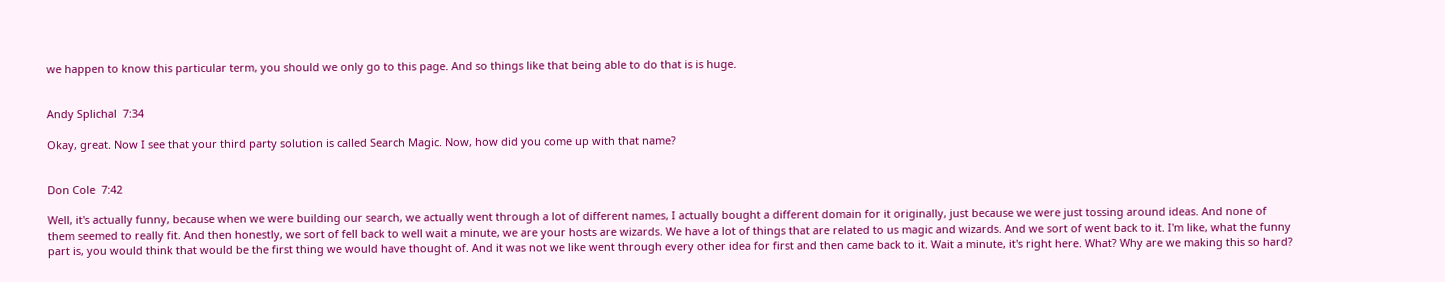we happen to know this particular term, you should we only go to this page. And so things like that being able to do that is is huge.


Andy Splichal  7:34

Okay, great. Now I see that your third party solution is called Search Magic. Now, how did you come up with that name?


Don Cole  7:42

Well, it's actually funny, because when we were building our search, we actually went through a lot of different names, I actually bought a different domain for it originally, just because we were just tossing around ideas. And none of them seemed to really fit. And then honestly, we sort of fell back to well wait a minute, we are your hosts are wizards. We have a lot of things that are related to us magic and wizards. And we sort of went back to it. I'm like, what the funny part is, you would think that would be the first thing we would have thought of. And it was not we like went through every other idea for first and then came back to it. Wait a minute, it's right here. What? Why are we making this so hard?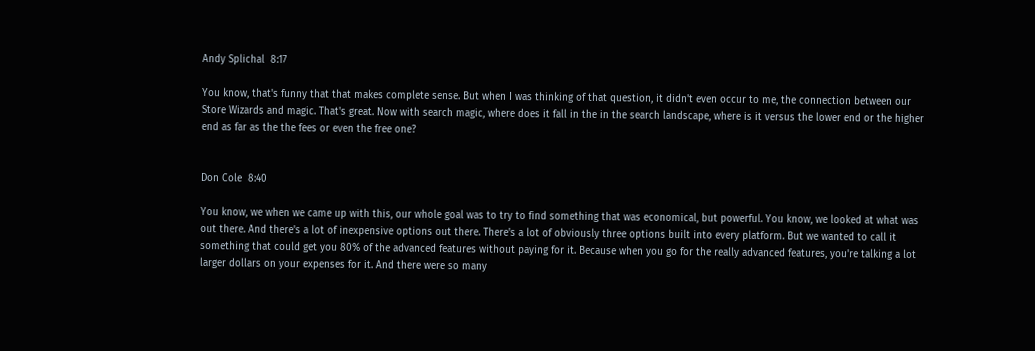Andy Splichal  8:17

You know, that's funny that that makes complete sense. But when I was thinking of that question, it didn't even occur to me, the connection between our Store Wizards and magic. That's great. Now with search magic, where does it fall in the in the search landscape, where is it versus the lower end or the higher end as far as the the fees or even the free one?


Don Cole  8:40

You know, we when we came up with this, our whole goal was to try to find something that was economical, but powerful. You know, we looked at what was out there. And there's a lot of inexpensive options out there. There's a lot of obviously three options built into every platform. But we wanted to call it something that could get you 80% of the advanced features without paying for it. Because when you go for the really advanced features, you're talking a lot larger dollars on your expenses for it. And there were so many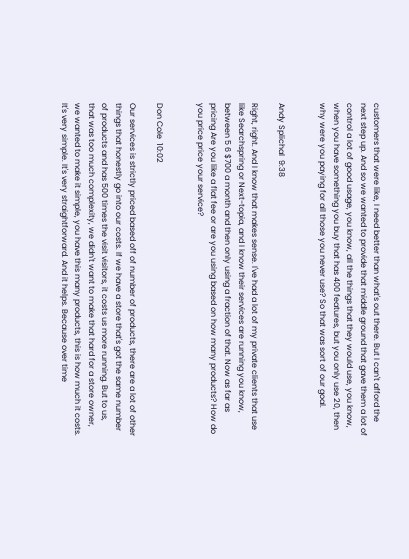customers that were like, I need better than what's out there. But I can't afford the next step up. And so we wanted to provide that middle ground that gave them a lot of control a lot of good usage, you know, all the things that they would use, you know, when you have something you buy that has 400 features, but you only use 20, then why were you paying for all those you never use? So that was sort of our goal.


Andy Splichal  9:38

Right, right. And I know that makes sense. I've had a lot of my private clients that use like Searchspring or Next-topia, and I know their services are running you know, between 5 6 $700 a month and then only using a fraction of that. Now as far as pricing Are you like a flat fee or are you using based on how many products? How do you price price your service?


Don Cole  10:02

Our services is strictly priced based off of number of products, there are a lot of other things that honestly go into our costs. If we have a store that's got the same number of products and has 500 times the visit visitors, it costs us more running. But to us, that was too much complexity, we didn't want to make that hard for a store owner, we wanted to make it simple, you have this many products, this is how much it costs. It's very simple. It's very straightforward. And it helps. Because over time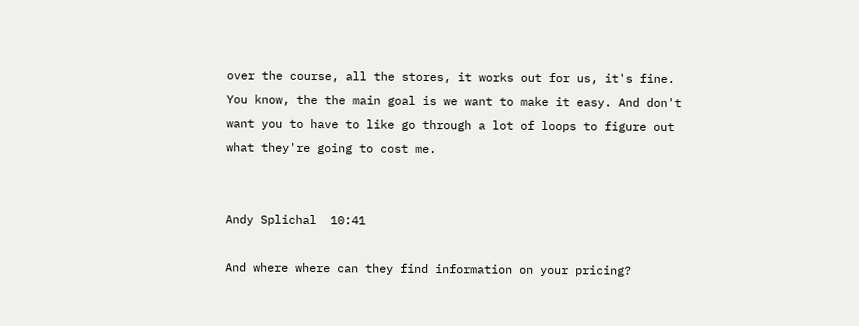over the course, all the stores, it works out for us, it's fine. You know, the the main goal is we want to make it easy. And don't want you to have to like go through a lot of loops to figure out what they're going to cost me.


Andy Splichal  10:41

And where where can they find information on your pricing?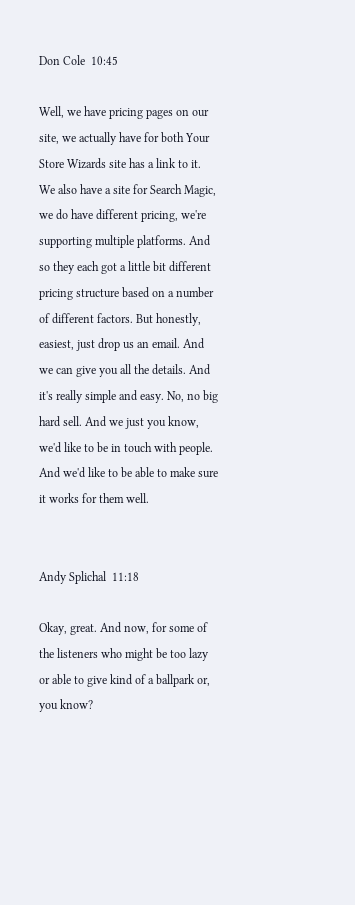Don Cole  10:45

Well, we have pricing pages on our site, we actually have for both Your Store Wizards site has a link to it. We also have a site for Search Magic, we do have different pricing, we're supporting multiple platforms. And so they each got a little bit different pricing structure based on a number of different factors. But honestly, easiest, just drop us an email. And we can give you all the details. And it's really simple and easy. No, no big hard sell. And we just you know, we'd like to be in touch with people. And we'd like to be able to make sure it works for them well.


Andy Splichal  11:18

Okay, great. And now, for some of the listeners who might be too lazy or able to give kind of a ballpark or, you know?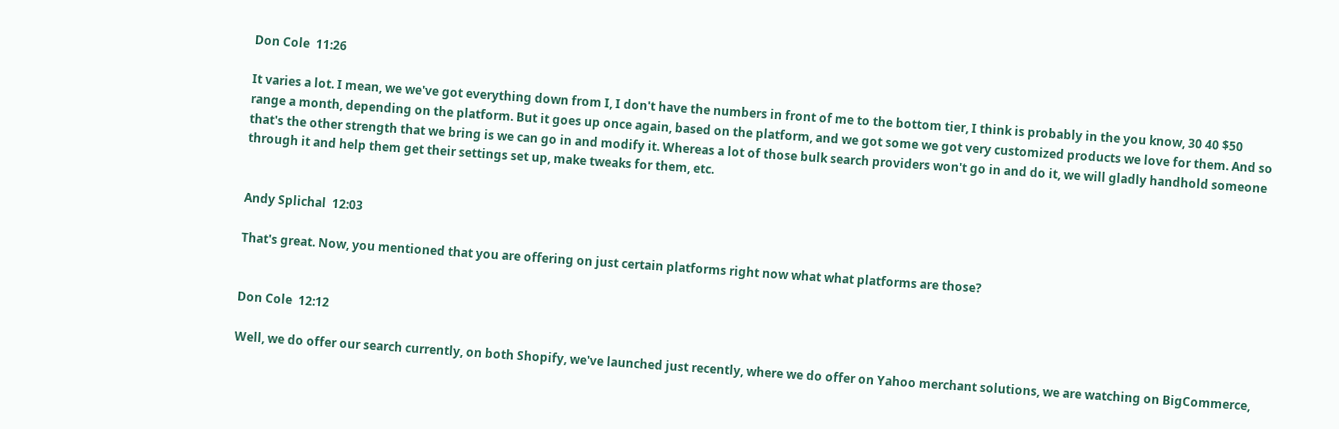Don Cole  11:26

It varies a lot. I mean, we we've got everything down from I, I don't have the numbers in front of me to the bottom tier, I think is probably in the you know, 30 40 $50 range a month, depending on the platform. But it goes up once again, based on the platform, and we got some we got very customized products we love for them. And so that's the other strength that we bring is we can go in and modify it. Whereas a lot of those bulk search providers won't go in and do it, we will gladly handhold someone through it and help them get their settings set up, make tweaks for them, etc.


Andy Splichal  12:03

That's great. Now, you mentioned that you are offering on just certain platforms right now what what platforms are those?


Don Cole  12:12

Well, we do offer our search currently, on both Shopify, we've launched just recently, where we do offer on Yahoo merchant solutions, we are watching on BigCommerce,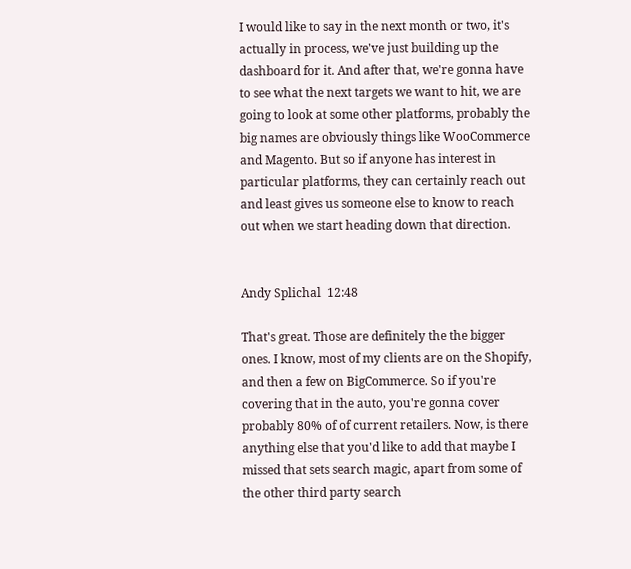I would like to say in the next month or two, it's actually in process, we've just building up the dashboard for it. And after that, we're gonna have to see what the next targets we want to hit, we are going to look at some other platforms, probably the big names are obviously things like WooCommerce and Magento. But so if anyone has interest in particular platforms, they can certainly reach out and least gives us someone else to know to reach out when we start heading down that direction.


Andy Splichal  12:48

That's great. Those are definitely the the bigger ones. I know, most of my clients are on the Shopify, and then a few on BigCommerce. So if you're covering that in the auto, you're gonna cover probably 80% of of current retailers. Now, is there anything else that you'd like to add that maybe I missed that sets search magic, apart from some of the other third party search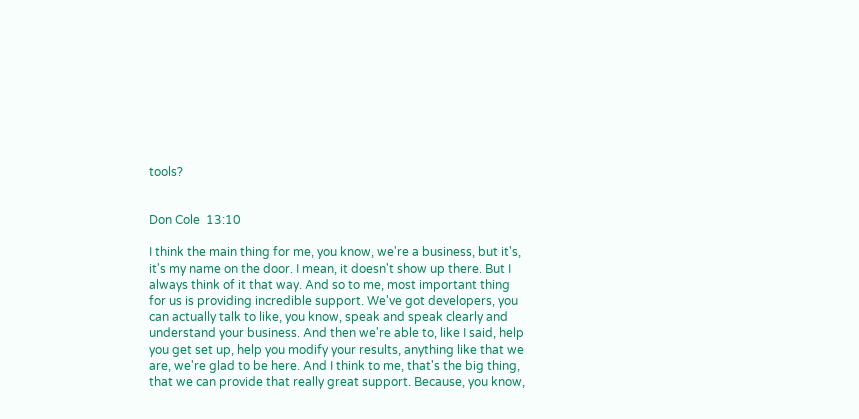tools?


Don Cole  13:10

I think the main thing for me, you know, we're a business, but it's, it's my name on the door. I mean, it doesn't show up there. But I always think of it that way. And so to me, most important thing for us is providing incredible support. We've got developers, you can actually talk to like, you know, speak and speak clearly and understand your business. And then we're able to, like I said, help you get set up, help you modify your results, anything like that we are, we're glad to be here. And I think to me, that's the big thing, that we can provide that really great support. Because, you know,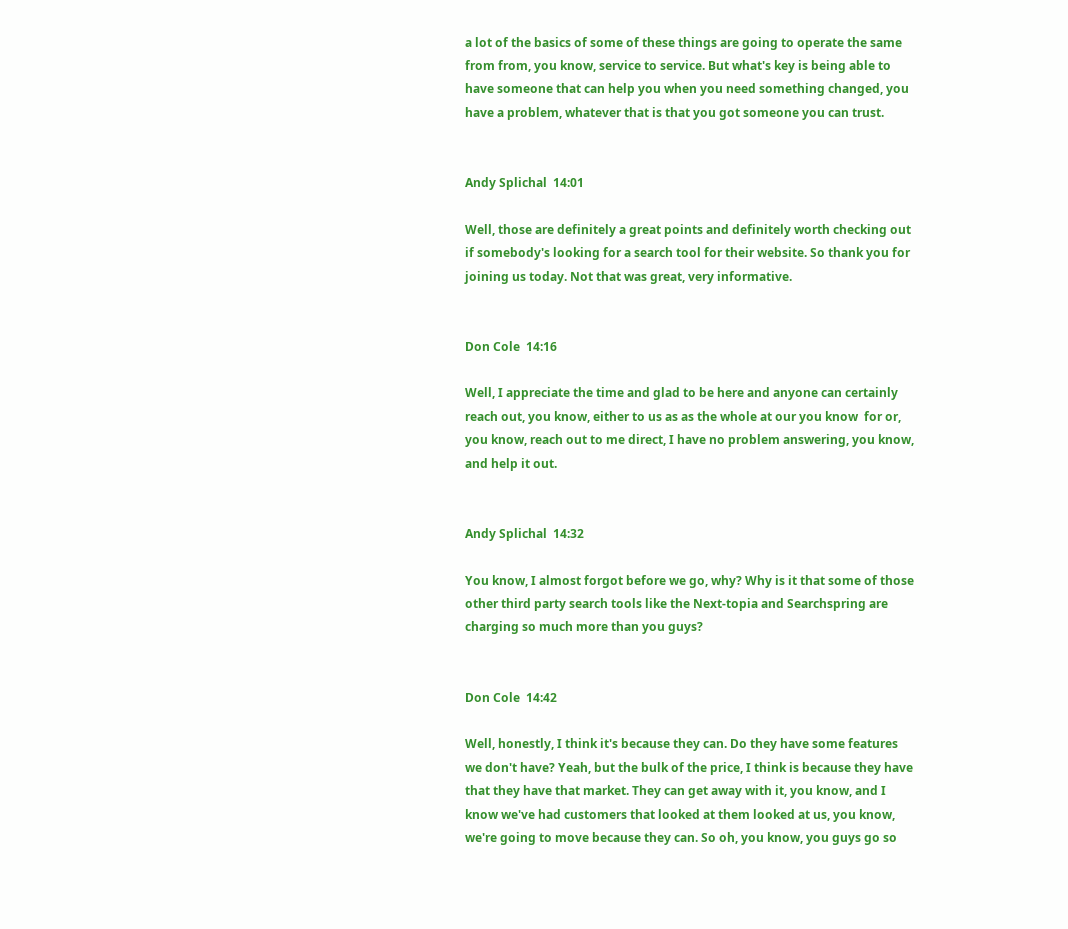a lot of the basics of some of these things are going to operate the same from from, you know, service to service. But what's key is being able to have someone that can help you when you need something changed, you have a problem, whatever that is that you got someone you can trust.


Andy Splichal  14:01

Well, those are definitely a great points and definitely worth checking out if somebody's looking for a search tool for their website. So thank you for joining us today. Not that was great, very informative.


Don Cole  14:16

Well, I appreciate the time and glad to be here and anyone can certainly reach out, you know, either to us as as the whole at our you know  for or, you know, reach out to me direct, I have no problem answering, you know, and help it out.


Andy Splichal  14:32

You know, I almost forgot before we go, why? Why is it that some of those other third party search tools like the Next-topia and Searchspring are charging so much more than you guys?


Don Cole  14:42

Well, honestly, I think it's because they can. Do they have some features we don't have? Yeah, but the bulk of the price, I think is because they have that they have that market. They can get away with it, you know, and I know we've had customers that looked at them looked at us, you know, we're going to move because they can. So oh, you know, you guys go so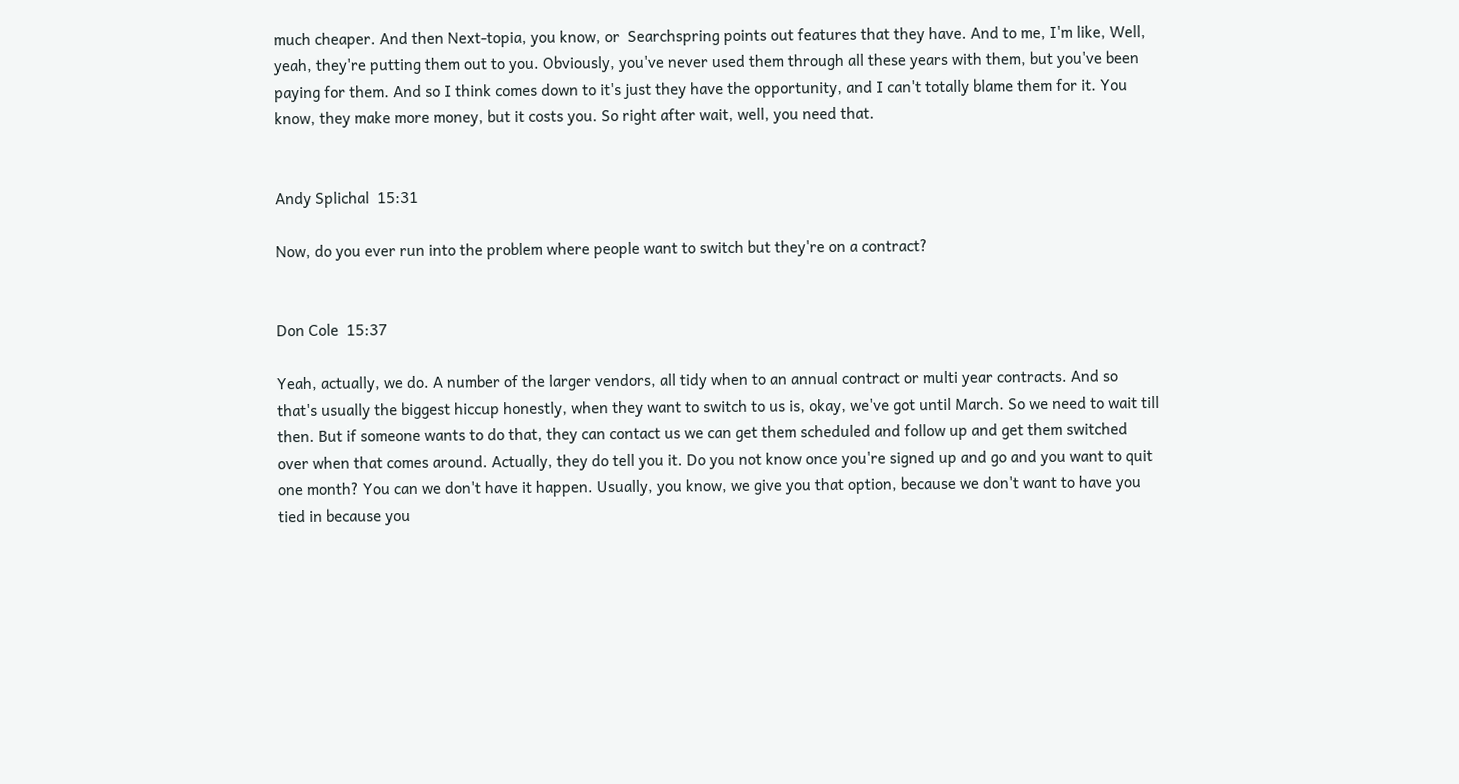much cheaper. And then Next-topia, you know, or  Searchspring points out features that they have. And to me, I'm like, Well, yeah, they're putting them out to you. Obviously, you've never used them through all these years with them, but you've been paying for them. And so I think comes down to it's just they have the opportunity, and I can't totally blame them for it. You know, they make more money, but it costs you. So right after wait, well, you need that.


Andy Splichal  15:31

Now, do you ever run into the problem where people want to switch but they're on a contract?


Don Cole  15:37

Yeah, actually, we do. A number of the larger vendors, all tidy when to an annual contract or multi year contracts. And so that's usually the biggest hiccup honestly, when they want to switch to us is, okay, we've got until March. So we need to wait till then. But if someone wants to do that, they can contact us we can get them scheduled and follow up and get them switched over when that comes around. Actually, they do tell you it. Do you not know once you're signed up and go and you want to quit one month? You can we don't have it happen. Usually, you know, we give you that option, because we don't want to have you tied in because you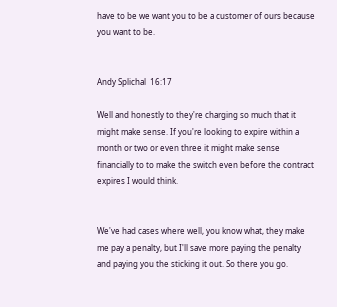have to be we want you to be a customer of ours because you want to be.


Andy Splichal  16:17

Well and honestly to they're charging so much that it might make sense. If you're looking to expire within a month or two or even three it might make sense financially to to make the switch even before the contract expires I would think.


We've had cases where well, you know what, they make me pay a penalty, but I'll save more paying the penalty and paying you the sticking it out. So there you go.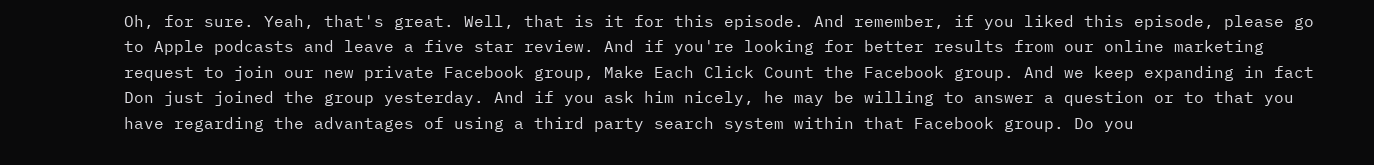Oh, for sure. Yeah, that's great. Well, that is it for this episode. And remember, if you liked this episode, please go to Apple podcasts and leave a five star review. And if you're looking for better results from our online marketing request to join our new private Facebook group, Make Each Click Count the Facebook group. And we keep expanding in fact Don just joined the group yesterday. And if you ask him nicely, he may be willing to answer a question or to that you have regarding the advantages of using a third party search system within that Facebook group. Do you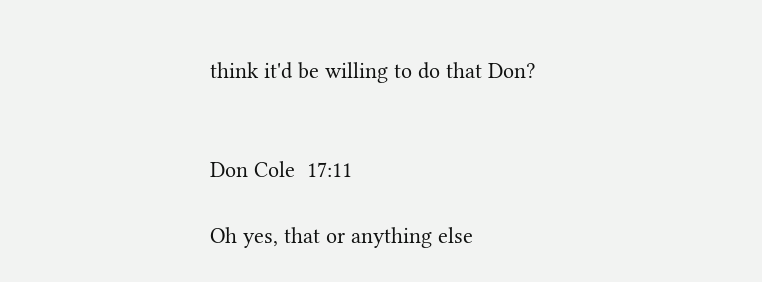think it'd be willing to do that Don?


Don Cole  17:11

Oh yes, that or anything else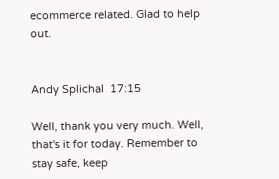ecommerce related. Glad to help out.


Andy Splichal  17:15

Well, thank you very much. Well, that's it for today. Remember to stay safe, keep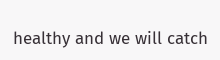healthy and we will catch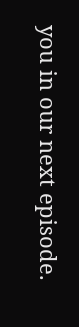you in our next episode.